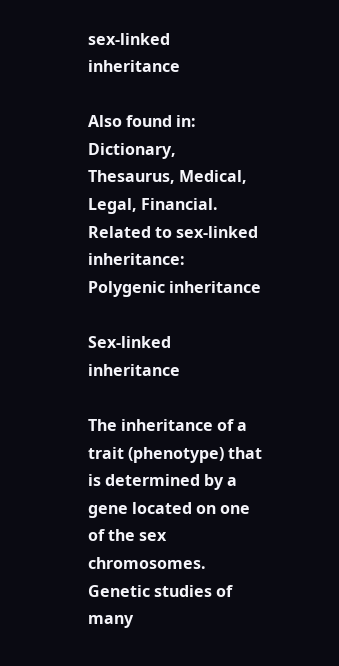sex-linked inheritance

Also found in: Dictionary, Thesaurus, Medical, Legal, Financial.
Related to sex-linked inheritance: Polygenic inheritance

Sex-linked inheritance

The inheritance of a trait (phenotype) that is determined by a gene located on one of the sex chromosomes. Genetic studies of many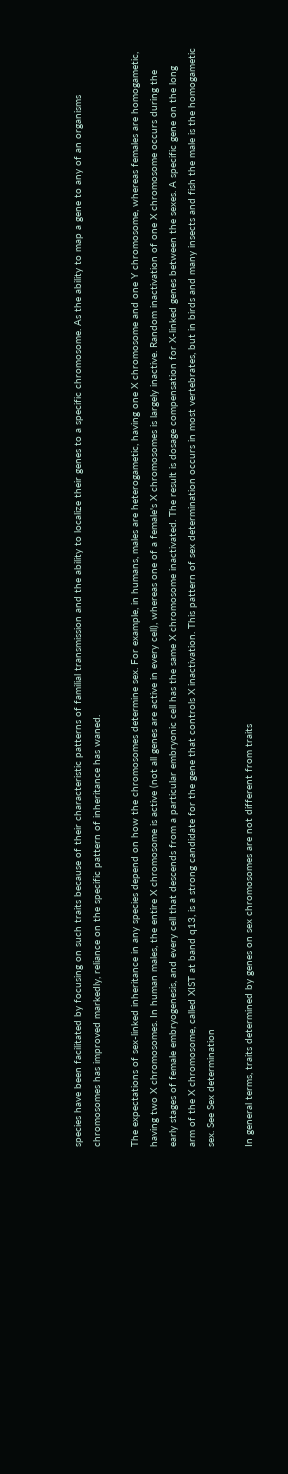species have been facilitated by focusing on such traits because of their characteristic patterns of familial transmission and the ability to localize their genes to a specific chromosome. As the ability to map a gene to any of an organisms chromosomes has improved markedly, reliance on the specific pattern of inheritance has waned.

The expectations of sex-linked inheritance in any species depend on how the chromosomes determine sex. For example, in humans, males are heterogametic, having one X chromosome and one Y chromosome, whereas females are homogametic, having two X chromosomes. In human males, the entire X chromosome is active (not all genes are active in every cell), whereas one of a female's X chromosomes is largely inactive. Random inactivation of one X chromosome occurs during the early stages of female embryogenesis, and every cell that descends from a particular embryonic cell has the same X chromosome inactivated. The result is dosage compensation for X-linked genes between the sexes. A specific gene on the long arm of the X chromosome, called XIST at band q13, is a strong candidate for the gene that controls X inactivation. This pattern of sex determination occurs in most vertebrates, but in birds and many insects and fish the male is the homogametic sex. See Sex determination

In general terms, traits determined by genes on sex chromosomes are not different from traits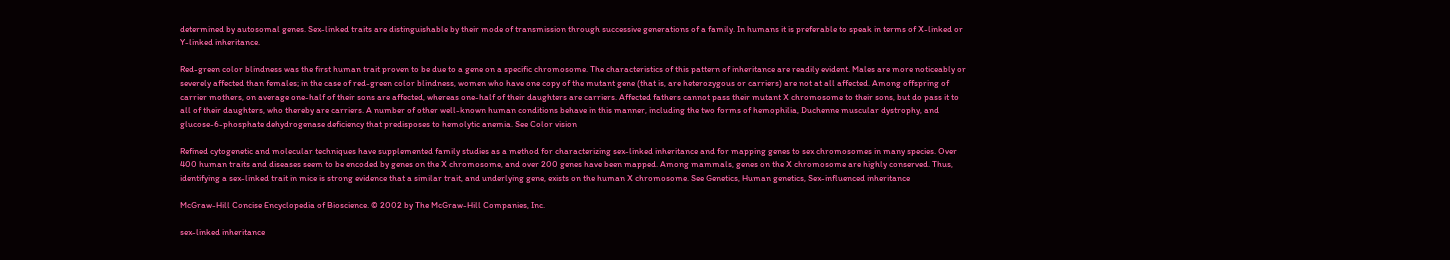determined by autosomal genes. Sex-linked traits are distinguishable by their mode of transmission through successive generations of a family. In humans it is preferable to speak in terms of X-linked or Y-linked inheritance.

Red-green color blindness was the first human trait proven to be due to a gene on a specific chromosome. The characteristics of this pattern of inheritance are readily evident. Males are more noticeably or severely affected than females; in the case of red-green color blindness, women who have one copy of the mutant gene (that is, are heterozygous or carriers) are not at all affected. Among offspring of carrier mothers, on average one-half of their sons are affected, whereas one-half of their daughters are carriers. Affected fathers cannot pass their mutant X chromosome to their sons, but do pass it to all of their daughters, who thereby are carriers. A number of other well-known human conditions behave in this manner, including the two forms of hemophilia, Duchenne muscular dystrophy, and glucose-6-phosphate dehydrogenase deficiency that predisposes to hemolytic anemia. See Color vision

Refined cytogenetic and molecular techniques have supplemented family studies as a method for characterizing sex-linked inheritance and for mapping genes to sex chromosomes in many species. Over 400 human traits and diseases seem to be encoded by genes on the X chromosome, and over 200 genes have been mapped. Among mammals, genes on the X chromosome are highly conserved. Thus, identifying a sex-linked trait in mice is strong evidence that a similar trait, and underlying gene, exists on the human X chromosome. See Genetics, Human genetics, Sex-influenced inheritance

McGraw-Hill Concise Encyclopedia of Bioscience. © 2002 by The McGraw-Hill Companies, Inc.

sex-linked inheritance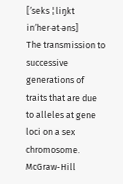[′seks ¦liŋkt in′her·ət·əns]
The transmission to successive generations of traits that are due to alleles at gene loci on a sex chromosome.
McGraw-Hill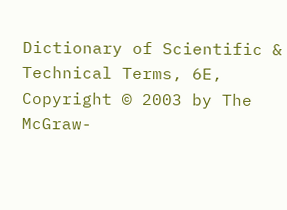Dictionary of Scientific & Technical Terms, 6E, Copyright © 2003 by The McGraw-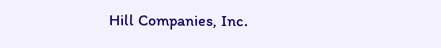Hill Companies, Inc.